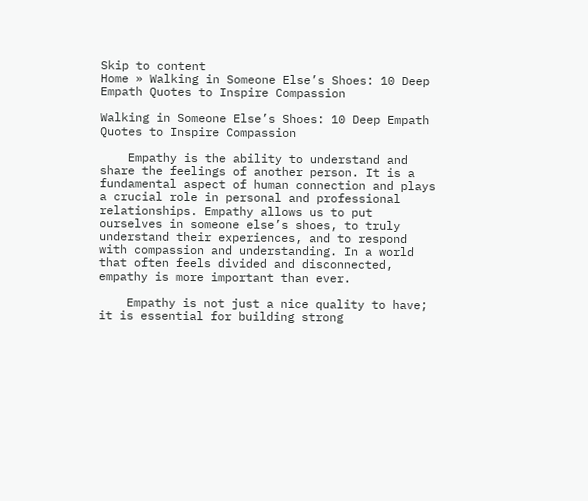Skip to content
Home » Walking in Someone Else’s Shoes: 10 Deep Empath Quotes to Inspire Compassion

Walking in Someone Else’s Shoes: 10 Deep Empath Quotes to Inspire Compassion

    Empathy is the ability to understand and share the feelings of another person. It is a fundamental aspect of human connection and plays a crucial role in personal and professional relationships. Empathy allows us to put ourselves in someone else’s shoes, to truly understand their experiences, and to respond with compassion and understanding. In a world that often feels divided and disconnected, empathy is more important than ever.

    Empathy is not just a nice quality to have; it is essential for building strong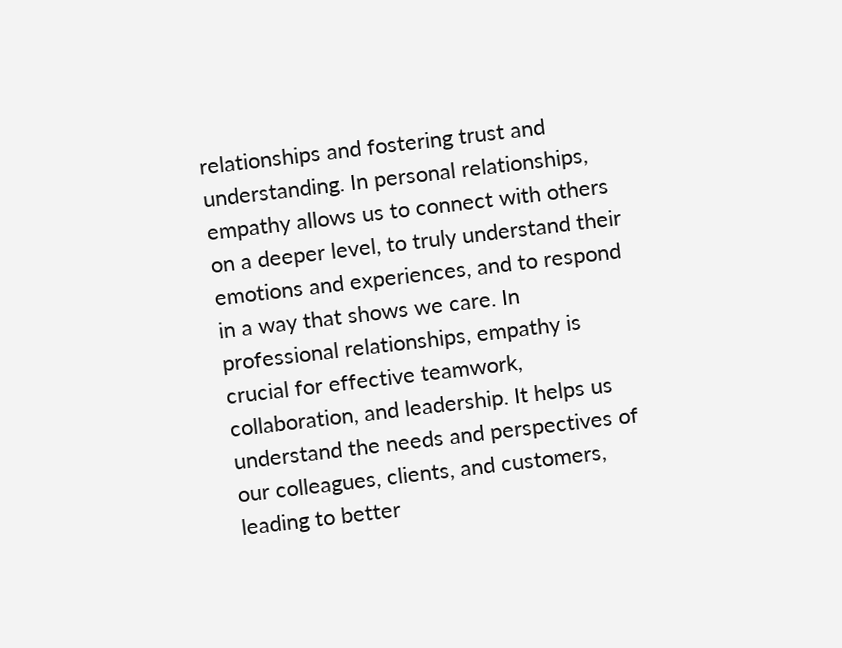relationships and fostering trust and understanding. In personal relationships, empathy allows us to connect with others on a deeper level, to truly understand their emotions and experiences, and to respond in a way that shows we care. In professional relationships, empathy is crucial for effective teamwork, collaboration, and leadership. It helps us understand the needs and perspectives of our colleagues, clients, and customers, leading to better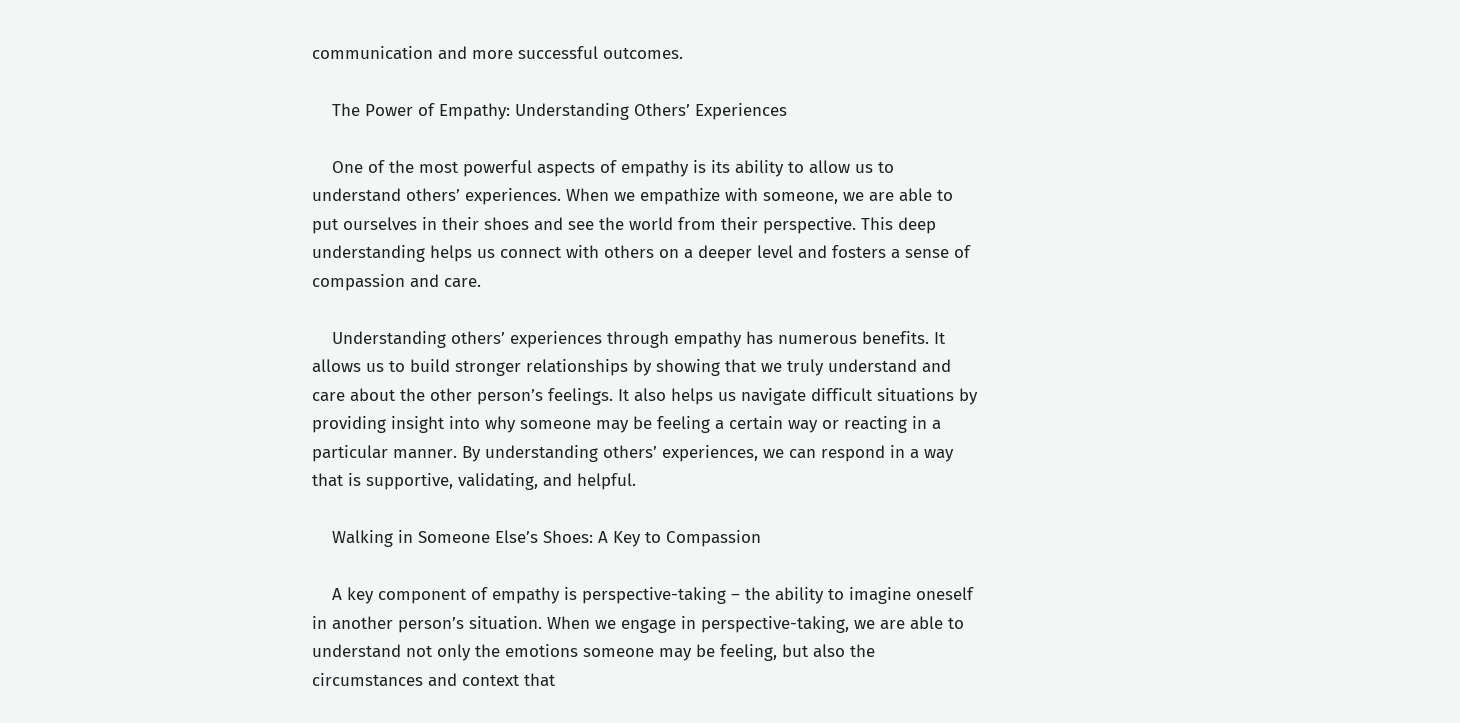communication and more successful outcomes.

    The Power of Empathy: Understanding Others’ Experiences

    One of the most powerful aspects of empathy is its ability to allow us to understand others’ experiences. When we empathize with someone, we are able to put ourselves in their shoes and see the world from their perspective. This deep understanding helps us connect with others on a deeper level and fosters a sense of compassion and care.

    Understanding others’ experiences through empathy has numerous benefits. It allows us to build stronger relationships by showing that we truly understand and care about the other person’s feelings. It also helps us navigate difficult situations by providing insight into why someone may be feeling a certain way or reacting in a particular manner. By understanding others’ experiences, we can respond in a way that is supportive, validating, and helpful.

    Walking in Someone Else’s Shoes: A Key to Compassion

    A key component of empathy is perspective-taking – the ability to imagine oneself in another person’s situation. When we engage in perspective-taking, we are able to understand not only the emotions someone may be feeling, but also the circumstances and context that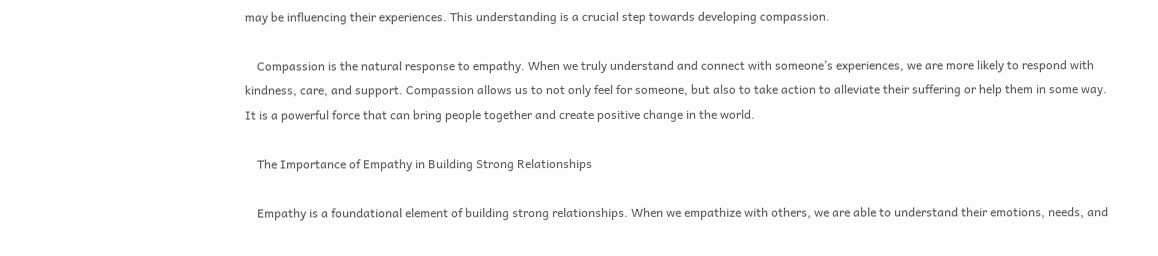may be influencing their experiences. This understanding is a crucial step towards developing compassion.

    Compassion is the natural response to empathy. When we truly understand and connect with someone’s experiences, we are more likely to respond with kindness, care, and support. Compassion allows us to not only feel for someone, but also to take action to alleviate their suffering or help them in some way. It is a powerful force that can bring people together and create positive change in the world.

    The Importance of Empathy in Building Strong Relationships

    Empathy is a foundational element of building strong relationships. When we empathize with others, we are able to understand their emotions, needs, and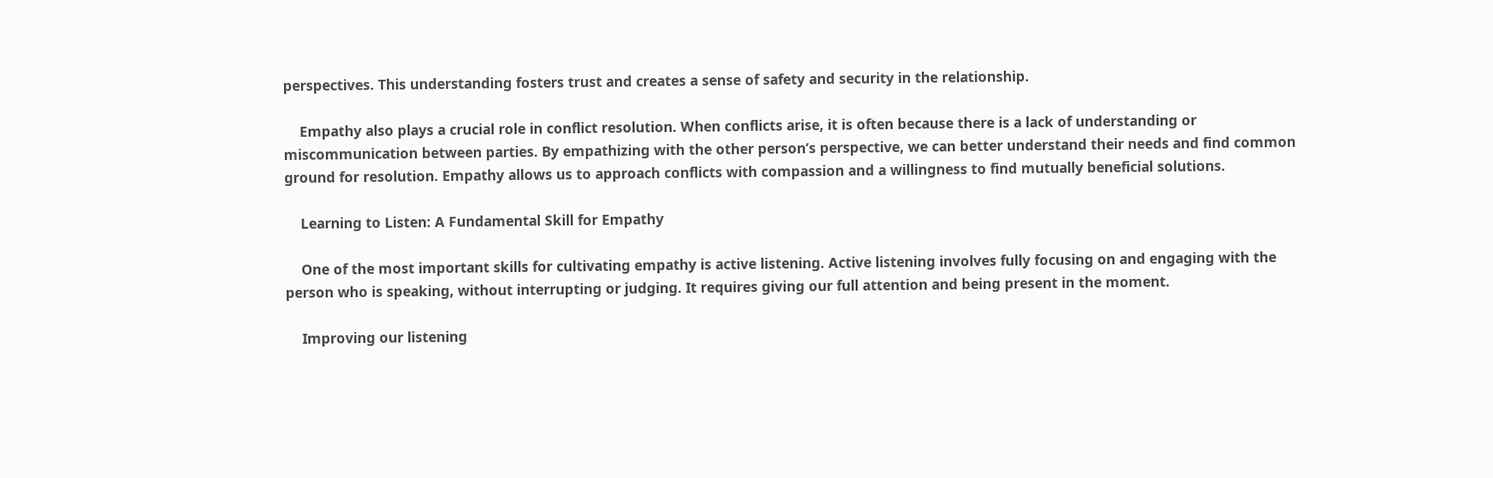perspectives. This understanding fosters trust and creates a sense of safety and security in the relationship.

    Empathy also plays a crucial role in conflict resolution. When conflicts arise, it is often because there is a lack of understanding or miscommunication between parties. By empathizing with the other person’s perspective, we can better understand their needs and find common ground for resolution. Empathy allows us to approach conflicts with compassion and a willingness to find mutually beneficial solutions.

    Learning to Listen: A Fundamental Skill for Empathy

    One of the most important skills for cultivating empathy is active listening. Active listening involves fully focusing on and engaging with the person who is speaking, without interrupting or judging. It requires giving our full attention and being present in the moment.

    Improving our listening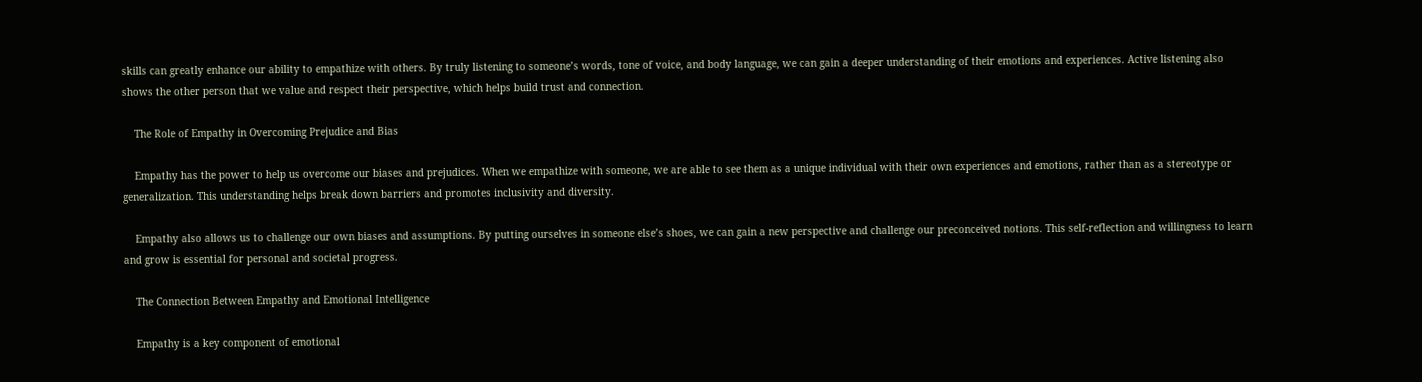skills can greatly enhance our ability to empathize with others. By truly listening to someone’s words, tone of voice, and body language, we can gain a deeper understanding of their emotions and experiences. Active listening also shows the other person that we value and respect their perspective, which helps build trust and connection.

    The Role of Empathy in Overcoming Prejudice and Bias

    Empathy has the power to help us overcome our biases and prejudices. When we empathize with someone, we are able to see them as a unique individual with their own experiences and emotions, rather than as a stereotype or generalization. This understanding helps break down barriers and promotes inclusivity and diversity.

    Empathy also allows us to challenge our own biases and assumptions. By putting ourselves in someone else’s shoes, we can gain a new perspective and challenge our preconceived notions. This self-reflection and willingness to learn and grow is essential for personal and societal progress.

    The Connection Between Empathy and Emotional Intelligence

    Empathy is a key component of emotional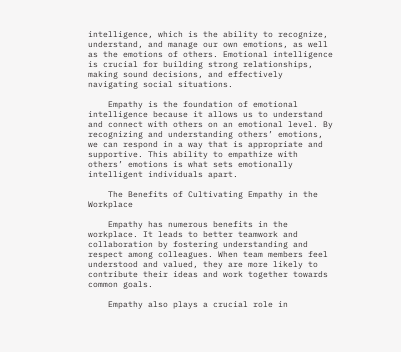intelligence, which is the ability to recognize, understand, and manage our own emotions, as well as the emotions of others. Emotional intelligence is crucial for building strong relationships, making sound decisions, and effectively navigating social situations.

    Empathy is the foundation of emotional intelligence because it allows us to understand and connect with others on an emotional level. By recognizing and understanding others’ emotions, we can respond in a way that is appropriate and supportive. This ability to empathize with others’ emotions is what sets emotionally intelligent individuals apart.

    The Benefits of Cultivating Empathy in the Workplace

    Empathy has numerous benefits in the workplace. It leads to better teamwork and collaboration by fostering understanding and respect among colleagues. When team members feel understood and valued, they are more likely to contribute their ideas and work together towards common goals.

    Empathy also plays a crucial role in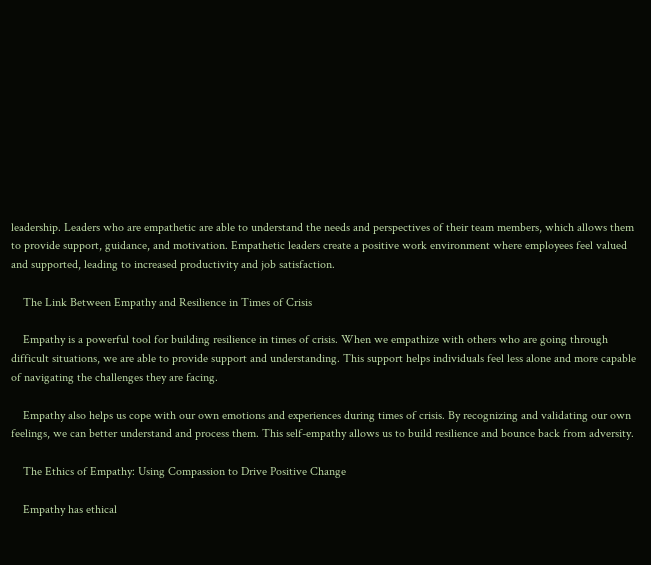leadership. Leaders who are empathetic are able to understand the needs and perspectives of their team members, which allows them to provide support, guidance, and motivation. Empathetic leaders create a positive work environment where employees feel valued and supported, leading to increased productivity and job satisfaction.

    The Link Between Empathy and Resilience in Times of Crisis

    Empathy is a powerful tool for building resilience in times of crisis. When we empathize with others who are going through difficult situations, we are able to provide support and understanding. This support helps individuals feel less alone and more capable of navigating the challenges they are facing.

    Empathy also helps us cope with our own emotions and experiences during times of crisis. By recognizing and validating our own feelings, we can better understand and process them. This self-empathy allows us to build resilience and bounce back from adversity.

    The Ethics of Empathy: Using Compassion to Drive Positive Change

    Empathy has ethical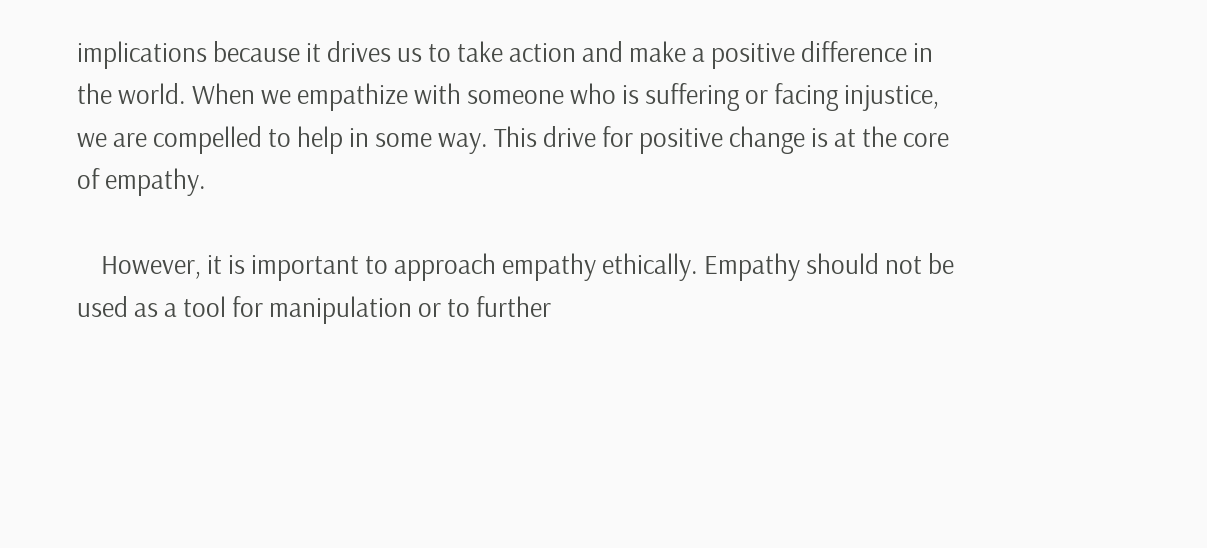implications because it drives us to take action and make a positive difference in the world. When we empathize with someone who is suffering or facing injustice, we are compelled to help in some way. This drive for positive change is at the core of empathy.

    However, it is important to approach empathy ethically. Empathy should not be used as a tool for manipulation or to further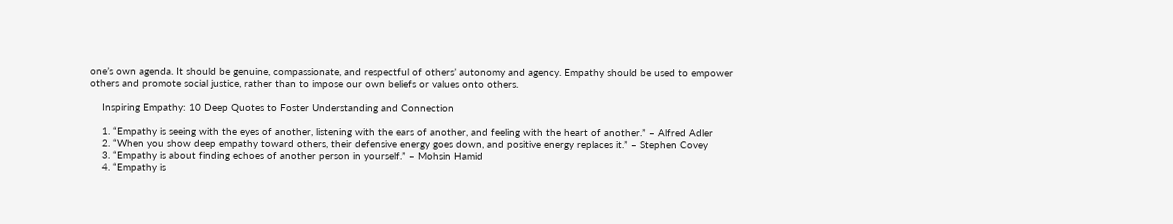one’s own agenda. It should be genuine, compassionate, and respectful of others’ autonomy and agency. Empathy should be used to empower others and promote social justice, rather than to impose our own beliefs or values onto others.

    Inspiring Empathy: 10 Deep Quotes to Foster Understanding and Connection

    1. “Empathy is seeing with the eyes of another, listening with the ears of another, and feeling with the heart of another.” – Alfred Adler
    2. “When you show deep empathy toward others, their defensive energy goes down, and positive energy replaces it.” – Stephen Covey
    3. “Empathy is about finding echoes of another person in yourself.” – Mohsin Hamid
    4. “Empathy is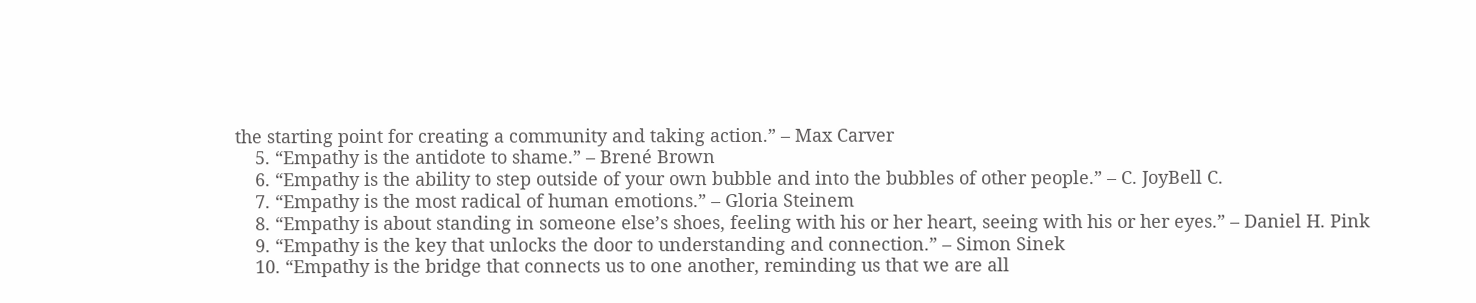the starting point for creating a community and taking action.” – Max Carver
    5. “Empathy is the antidote to shame.” – Brené Brown
    6. “Empathy is the ability to step outside of your own bubble and into the bubbles of other people.” – C. JoyBell C.
    7. “Empathy is the most radical of human emotions.” – Gloria Steinem
    8. “Empathy is about standing in someone else’s shoes, feeling with his or her heart, seeing with his or her eyes.” – Daniel H. Pink
    9. “Empathy is the key that unlocks the door to understanding and connection.” – Simon Sinek
    10. “Empathy is the bridge that connects us to one another, reminding us that we are all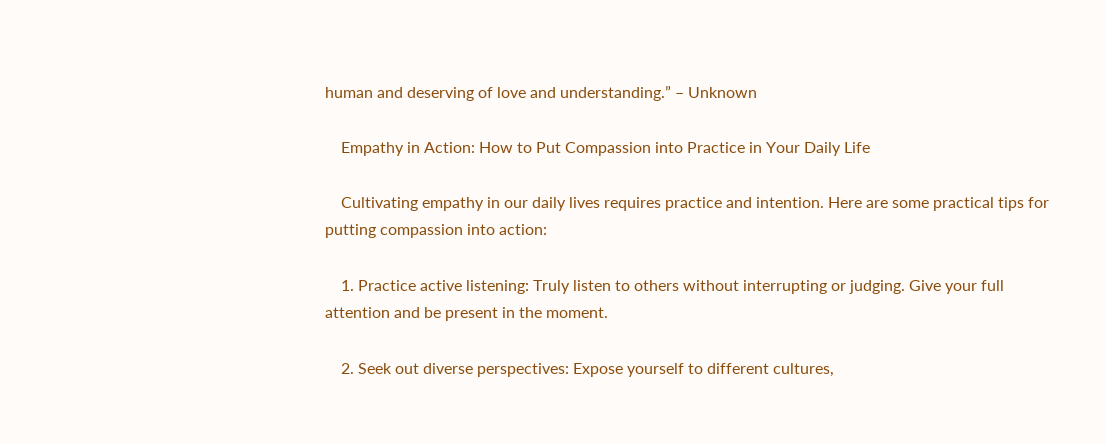human and deserving of love and understanding.” – Unknown

    Empathy in Action: How to Put Compassion into Practice in Your Daily Life

    Cultivating empathy in our daily lives requires practice and intention. Here are some practical tips for putting compassion into action:

    1. Practice active listening: Truly listen to others without interrupting or judging. Give your full attention and be present in the moment.

    2. Seek out diverse perspectives: Expose yourself to different cultures,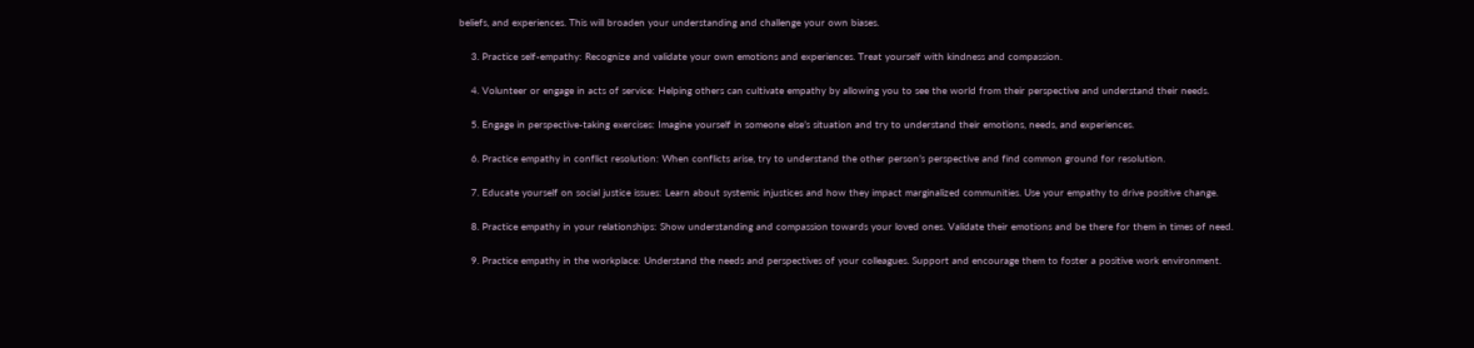beliefs, and experiences. This will broaden your understanding and challenge your own biases.

    3. Practice self-empathy: Recognize and validate your own emotions and experiences. Treat yourself with kindness and compassion.

    4. Volunteer or engage in acts of service: Helping others can cultivate empathy by allowing you to see the world from their perspective and understand their needs.

    5. Engage in perspective-taking exercises: Imagine yourself in someone else’s situation and try to understand their emotions, needs, and experiences.

    6. Practice empathy in conflict resolution: When conflicts arise, try to understand the other person’s perspective and find common ground for resolution.

    7. Educate yourself on social justice issues: Learn about systemic injustices and how they impact marginalized communities. Use your empathy to drive positive change.

    8. Practice empathy in your relationships: Show understanding and compassion towards your loved ones. Validate their emotions and be there for them in times of need.

    9. Practice empathy in the workplace: Understand the needs and perspectives of your colleagues. Support and encourage them to foster a positive work environment.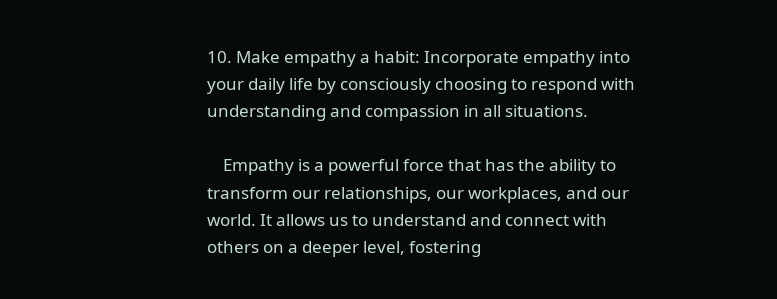10. Make empathy a habit: Incorporate empathy into your daily life by consciously choosing to respond with understanding and compassion in all situations.

    Empathy is a powerful force that has the ability to transform our relationships, our workplaces, and our world. It allows us to understand and connect with others on a deeper level, fostering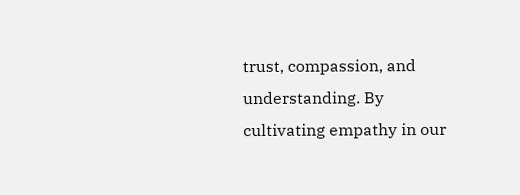trust, compassion, and understanding. By cultivating empathy in our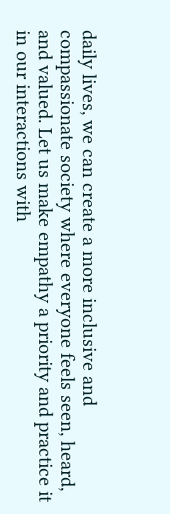daily lives, we can create a more inclusive and compassionate society where everyone feels seen, heard, and valued. Let us make empathy a priority and practice it in our interactions with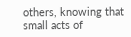others, knowing that small acts of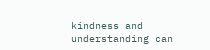kindness and understanding can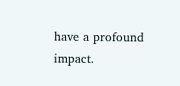have a profound impact.